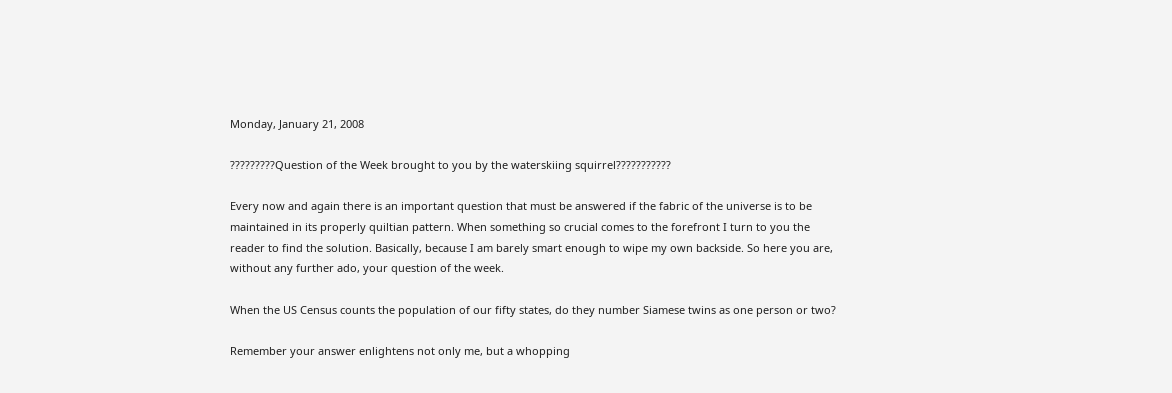Monday, January 21, 2008

?????????Question of the Week brought to you by the waterskiing squirrel???????????

Every now and again there is an important question that must be answered if the fabric of the universe is to be maintained in its properly quiltian pattern. When something so crucial comes to the forefront I turn to you the reader to find the solution. Basically, because I am barely smart enough to wipe my own backside. So here you are, without any further ado, your question of the week.

When the US Census counts the population of our fifty states, do they number Siamese twins as one person or two?

Remember your answer enlightens not only me, but a whopping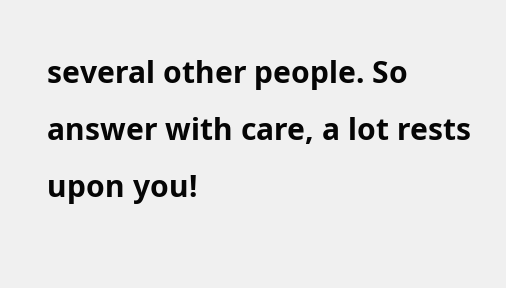several other people. So answer with care, a lot rests upon you!